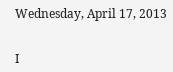Wednesday, April 17, 2013


I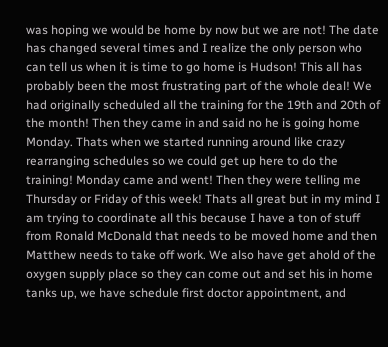was hoping we would be home by now but we are not! The date has changed several times and I realize the only person who can tell us when it is time to go home is Hudson! This all has probably been the most frustrating part of the whole deal! We had originally scheduled all the training for the 19th and 20th of the month! Then they came in and said no he is going home Monday. Thats when we started running around like crazy rearranging schedules so we could get up here to do the training! Monday came and went! Then they were telling me Thursday or Friday of this week! Thats all great but in my mind I am trying to coordinate all this because I have a ton of stuff from Ronald McDonald that needs to be moved home and then Matthew needs to take off work. We also have get ahold of the oxygen supply place so they can come out and set his in home tanks up, we have schedule first doctor appointment, and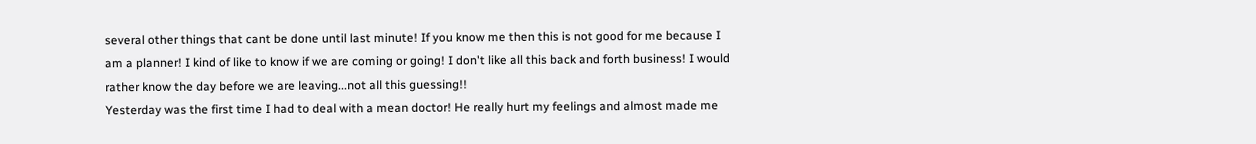several other things that cant be done until last minute! If you know me then this is not good for me because I am a planner! I kind of like to know if we are coming or going! I don't like all this back and forth business! I would rather know the day before we are leaving...not all this guessing!!
Yesterday was the first time I had to deal with a mean doctor! He really hurt my feelings and almost made me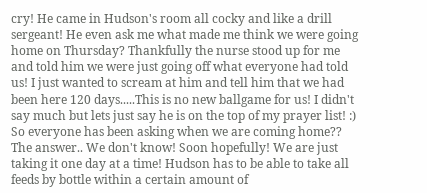cry! He came in Hudson's room all cocky and like a drill sergeant! He even ask me what made me think we were going home on Thursday? Thankfully the nurse stood up for me and told him we were just going off what everyone had told us! I just wanted to scream at him and tell him that we had been here 120 days.....This is no new ballgame for us! I didn't say much but lets just say he is on the top of my prayer list! :)
So everyone has been asking when we are coming home?? The answer.. We don't know! Soon hopefully! We are just taking it one day at a time! Hudson has to be able to take all feeds by bottle within a certain amount of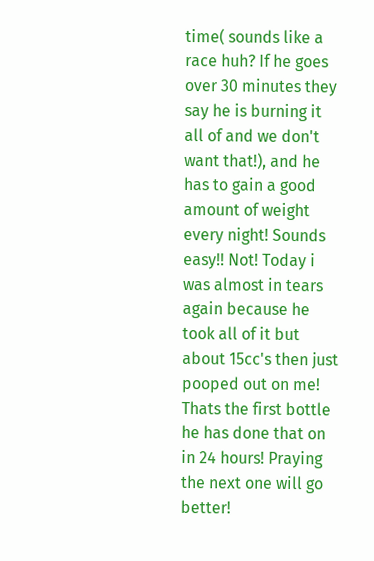time( sounds like a race huh? If he goes over 30 minutes they say he is burning it all of and we don't want that!), and he has to gain a good amount of weight every night! Sounds easy!! Not! Today i was almost in tears again because he took all of it but about 15cc's then just pooped out on me! Thats the first bottle he has done that on in 24 hours! Praying the next one will go better!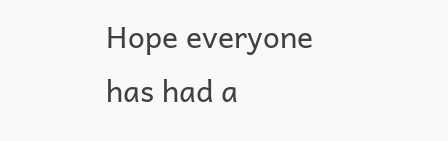Hope everyone has had a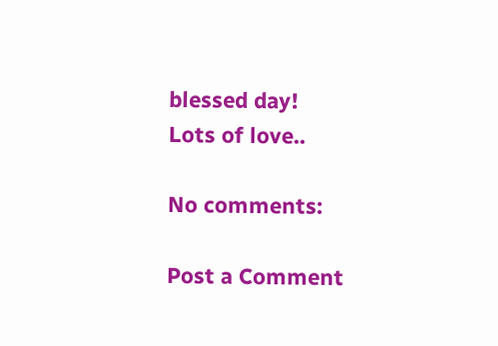blessed day!
Lots of love..

No comments:

Post a Comment